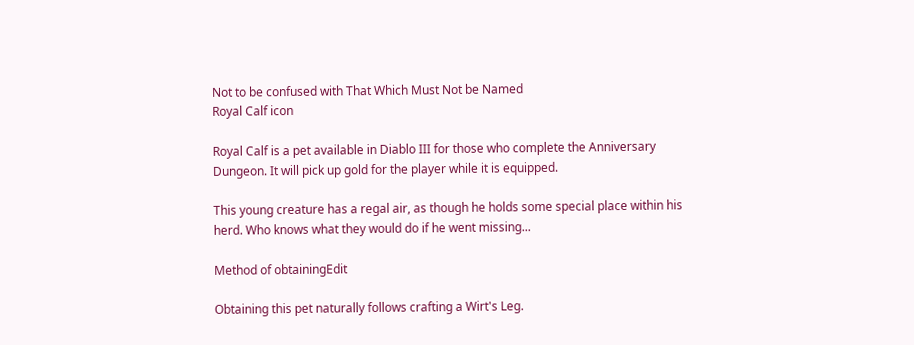Not to be confused with That Which Must Not be Named
Royal Calf icon

Royal Calf is a pet available in Diablo III for those who complete the Anniversary Dungeon. It will pick up gold for the player while it is equipped.

This young creature has a regal air, as though he holds some special place within his herd. Who knows what they would do if he went missing...

Method of obtainingEdit

Obtaining this pet naturally follows crafting a Wirt's Leg.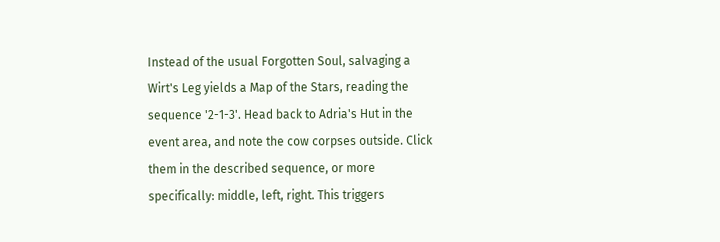Instead of the usual Forgotten Soul, salvaging a Wirt's Leg yields a Map of the Stars, reading the sequence '2-1-3'. Head back to Adria's Hut in the event area, and note the cow corpses outside. Click them in the described sequence, or more specifically: middle, left, right. This triggers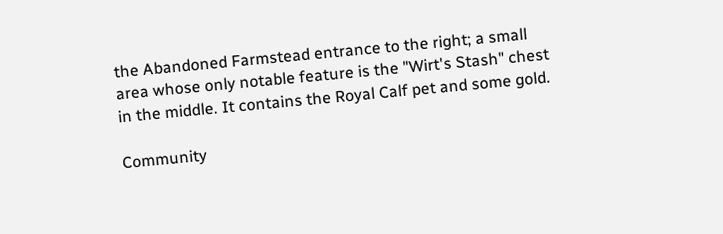the Abandoned Farmstead entrance to the right; a small area whose only notable feature is the "Wirt's Stash" chest in the middle. It contains the Royal Calf pet and some gold.

Community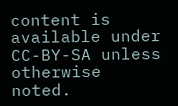content is available under CC-BY-SA unless otherwise noted.